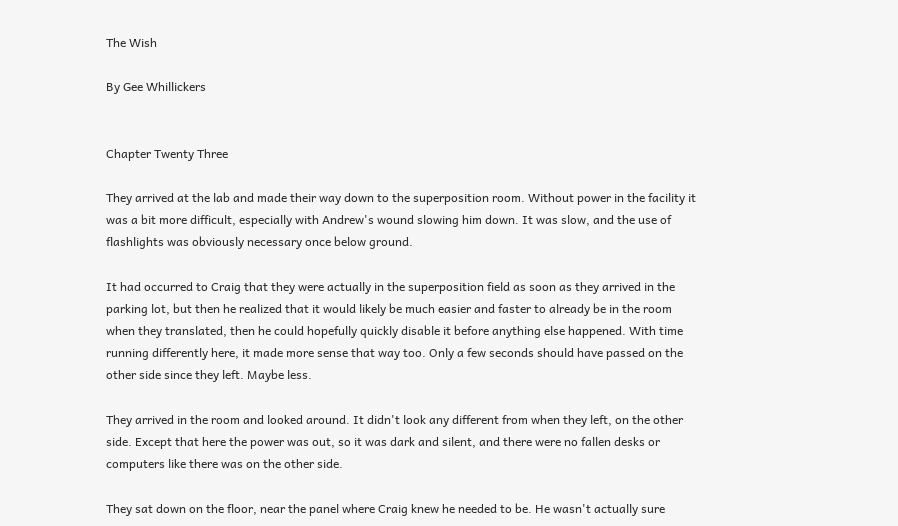The Wish

By Gee Whillickers


Chapter Twenty Three

They arrived at the lab and made their way down to the superposition room. Without power in the facility it was a bit more difficult, especially with Andrew's wound slowing him down. It was slow, and the use of flashlights was obviously necessary once below ground.

It had occurred to Craig that they were actually in the superposition field as soon as they arrived in the parking lot, but then he realized that it would likely be much easier and faster to already be in the room when they translated, then he could hopefully quickly disable it before anything else happened. With time running differently here, it made more sense that way too. Only a few seconds should have passed on the other side since they left. Maybe less.

They arrived in the room and looked around. It didn't look any different from when they left, on the other side. Except that here the power was out, so it was dark and silent, and there were no fallen desks or computers like there was on the other side.

They sat down on the floor, near the panel where Craig knew he needed to be. He wasn't actually sure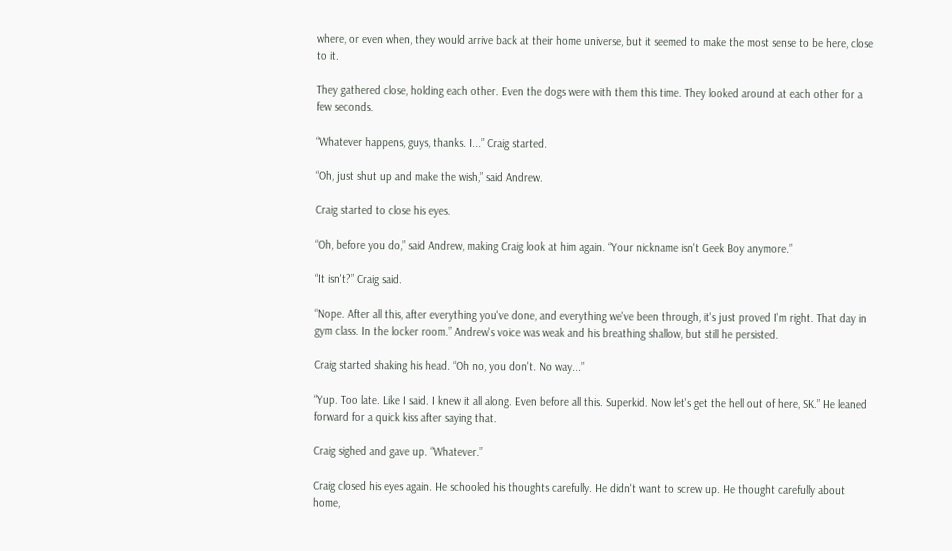where, or even when, they would arrive back at their home universe, but it seemed to make the most sense to be here, close to it.

They gathered close, holding each other. Even the dogs were with them this time. They looked around at each other for a few seconds.

“Whatever happens, guys, thanks. I...” Craig started.

“Oh, just shut up and make the wish,” said Andrew.

Craig started to close his eyes.

“Oh, before you do,” said Andrew, making Craig look at him again. “Your nickname isn't Geek Boy anymore.”

“It isn't?” Craig said.

“Nope. After all this, after everything you've done, and everything we've been through, it's just proved I'm right. That day in gym class. In the locker room.” Andrew's voice was weak and his breathing shallow, but still he persisted.

Craig started shaking his head. “Oh no, you don't. No way...”

“Yup. Too late. Like I said. I knew it all along. Even before all this. Superkid. Now let's get the hell out of here, SK.” He leaned forward for a quick kiss after saying that.

Craig sighed and gave up. “Whatever.”

Craig closed his eyes again. He schooled his thoughts carefully. He didn't want to screw up. He thought carefully about home,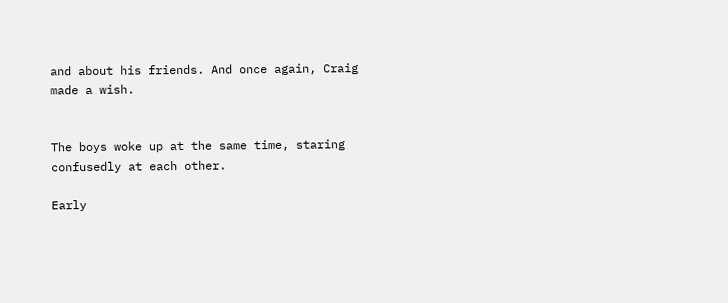and about his friends. And once again, Craig made a wish.


The boys woke up at the same time, staring confusedly at each other.

Early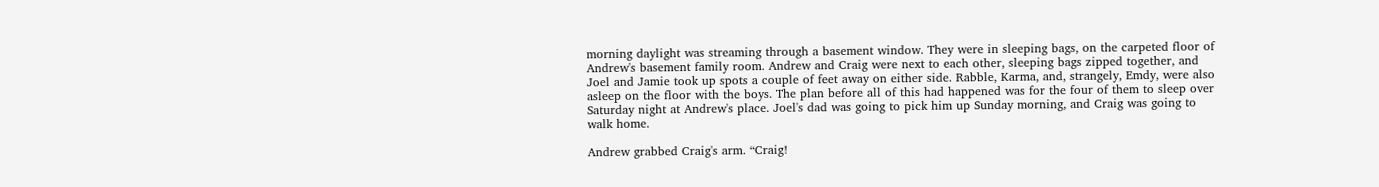morning daylight was streaming through a basement window. They were in sleeping bags, on the carpeted floor of Andrew's basement family room. Andrew and Craig were next to each other, sleeping bags zipped together, and Joel and Jamie took up spots a couple of feet away on either side. Rabble, Karma, and, strangely, Emdy, were also asleep on the floor with the boys. The plan before all of this had happened was for the four of them to sleep over Saturday night at Andrew's place. Joel's dad was going to pick him up Sunday morning, and Craig was going to walk home.

Andrew grabbed Craig's arm. “Craig!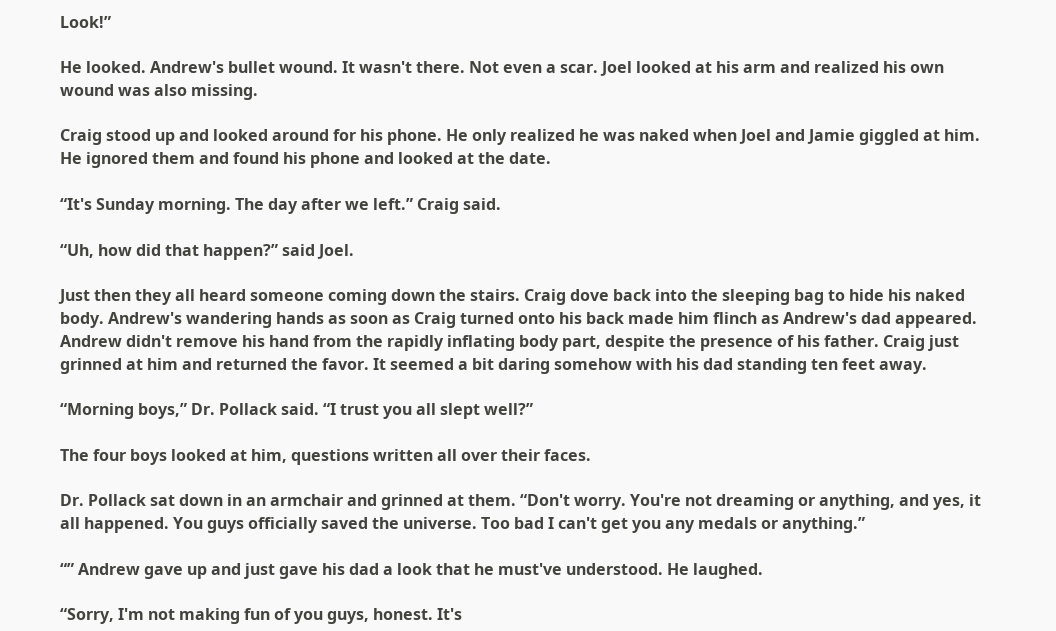Look!”

He looked. Andrew's bullet wound. It wasn't there. Not even a scar. Joel looked at his arm and realized his own wound was also missing.

Craig stood up and looked around for his phone. He only realized he was naked when Joel and Jamie giggled at him. He ignored them and found his phone and looked at the date.

“It's Sunday morning. The day after we left.” Craig said.

“Uh, how did that happen?” said Joel.

Just then they all heard someone coming down the stairs. Craig dove back into the sleeping bag to hide his naked body. Andrew's wandering hands as soon as Craig turned onto his back made him flinch as Andrew's dad appeared. Andrew didn't remove his hand from the rapidly inflating body part, despite the presence of his father. Craig just grinned at him and returned the favor. It seemed a bit daring somehow with his dad standing ten feet away.

“Morning boys,” Dr. Pollack said. “I trust you all slept well?”

The four boys looked at him, questions written all over their faces.

Dr. Pollack sat down in an armchair and grinned at them. “Don't worry. You're not dreaming or anything, and yes, it all happened. You guys officially saved the universe. Too bad I can't get you any medals or anything.”

“” Andrew gave up and just gave his dad a look that he must've understood. He laughed.

“Sorry, I'm not making fun of you guys, honest. It's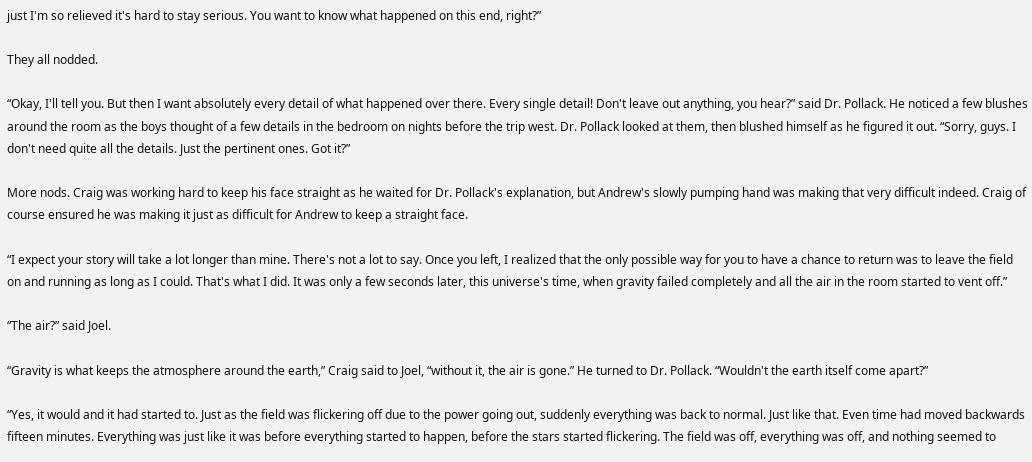just I'm so relieved it's hard to stay serious. You want to know what happened on this end, right?”

They all nodded.

“Okay, I'll tell you. But then I want absolutely every detail of what happened over there. Every single detail! Don't leave out anything, you hear?” said Dr. Pollack. He noticed a few blushes around the room as the boys thought of a few details in the bedroom on nights before the trip west. Dr. Pollack looked at them, then blushed himself as he figured it out. “Sorry, guys. I don't need quite all the details. Just the pertinent ones. Got it?”

More nods. Craig was working hard to keep his face straight as he waited for Dr. Pollack's explanation, but Andrew's slowly pumping hand was making that very difficult indeed. Craig of course ensured he was making it just as difficult for Andrew to keep a straight face.

“I expect your story will take a lot longer than mine. There's not a lot to say. Once you left, I realized that the only possible way for you to have a chance to return was to leave the field on and running as long as I could. That's what I did. It was only a few seconds later, this universe's time, when gravity failed completely and all the air in the room started to vent off.”

“The air?” said Joel.

“Gravity is what keeps the atmosphere around the earth,” Craig said to Joel, “without it, the air is gone.” He turned to Dr. Pollack. “Wouldn't the earth itself come apart?”

“Yes, it would and it had started to. Just as the field was flickering off due to the power going out, suddenly everything was back to normal. Just like that. Even time had moved backwards fifteen minutes. Everything was just like it was before everything started to happen, before the stars started flickering. The field was off, everything was off, and nothing seemed to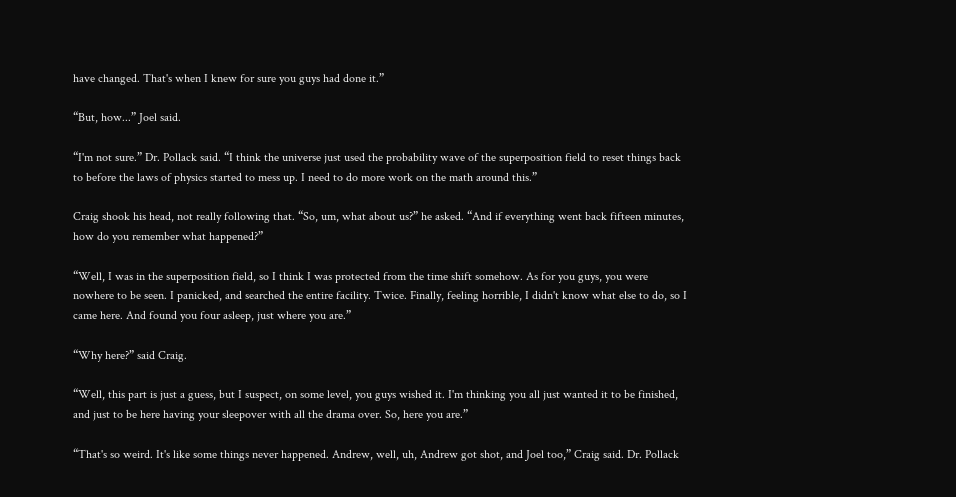have changed. That's when I knew for sure you guys had done it.”

“But, how...” Joel said.

“I'm not sure.” Dr. Pollack said. “I think the universe just used the probability wave of the superposition field to reset things back to before the laws of physics started to mess up. I need to do more work on the math around this.”

Craig shook his head, not really following that. “So, um, what about us?” he asked. “And if everything went back fifteen minutes, how do you remember what happened?”

“Well, I was in the superposition field, so I think I was protected from the time shift somehow. As for you guys, you were nowhere to be seen. I panicked, and searched the entire facility. Twice. Finally, feeling horrible, I didn't know what else to do, so I came here. And found you four asleep, just where you are.”

“Why here?” said Craig.

“Well, this part is just a guess, but I suspect, on some level, you guys wished it. I'm thinking you all just wanted it to be finished, and just to be here having your sleepover with all the drama over. So, here you are.”

“That's so weird. It's like some things never happened. Andrew, well, uh, Andrew got shot, and Joel too,” Craig said. Dr. Pollack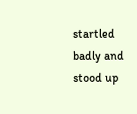startled badly and stood up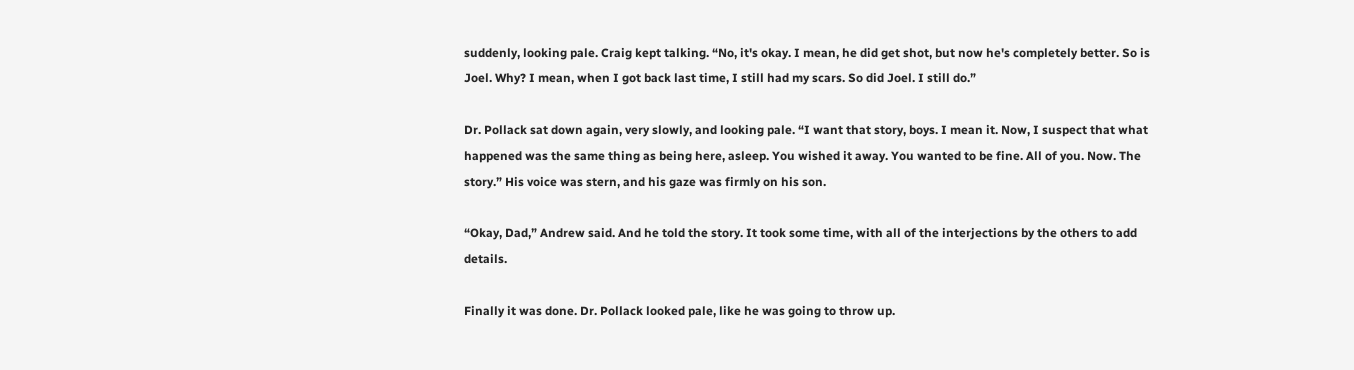suddenly, looking pale. Craig kept talking. “No, it's okay. I mean, he did get shot, but now he's completely better. So is Joel. Why? I mean, when I got back last time, I still had my scars. So did Joel. I still do.”

Dr. Pollack sat down again, very slowly, and looking pale. “I want that story, boys. I mean it. Now, I suspect that what happened was the same thing as being here, asleep. You wished it away. You wanted to be fine. All of you. Now. The story.” His voice was stern, and his gaze was firmly on his son.

“Okay, Dad,” Andrew said. And he told the story. It took some time, with all of the interjections by the others to add details.

Finally it was done. Dr. Pollack looked pale, like he was going to throw up.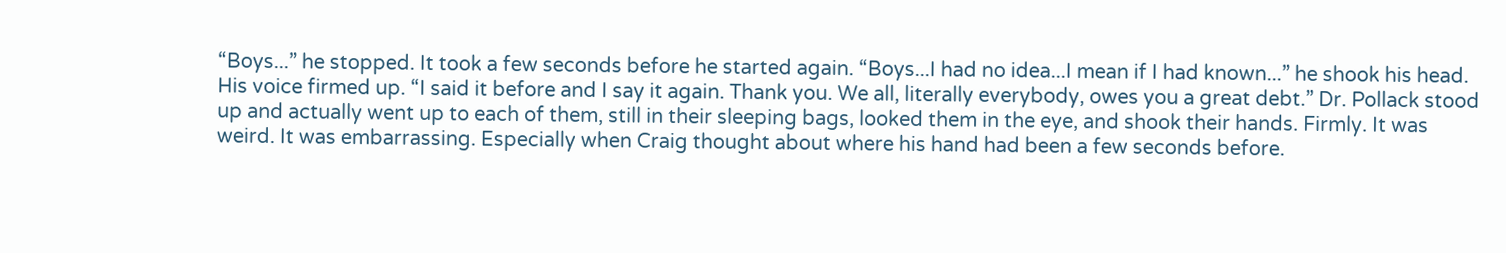“Boys...” he stopped. It took a few seconds before he started again. “Boys...I had no idea...I mean if I had known...” he shook his head. His voice firmed up. “I said it before and I say it again. Thank you. We all, literally everybody, owes you a great debt.” Dr. Pollack stood up and actually went up to each of them, still in their sleeping bags, looked them in the eye, and shook their hands. Firmly. It was weird. It was embarrassing. Especially when Craig thought about where his hand had been a few seconds before.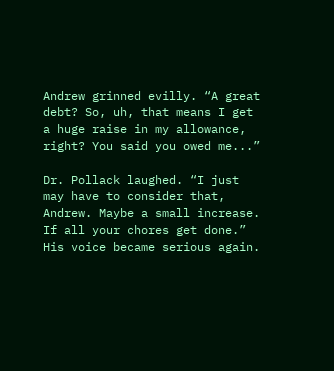Andrew grinned evilly. “A great debt? So, uh, that means I get a huge raise in my allowance, right? You said you owed me...”

Dr. Pollack laughed. “I just may have to consider that, Andrew. Maybe a small increase. If all your chores get done.” His voice became serious again.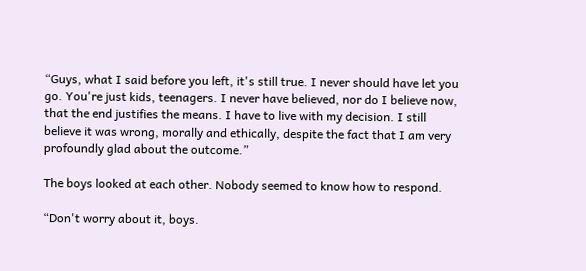“Guys, what I said before you left, it's still true. I never should have let you go. You're just kids, teenagers. I never have believed, nor do I believe now, that the end justifies the means. I have to live with my decision. I still believe it was wrong, morally and ethically, despite the fact that I am very profoundly glad about the outcome.”

The boys looked at each other. Nobody seemed to know how to respond.

“Don't worry about it, boys.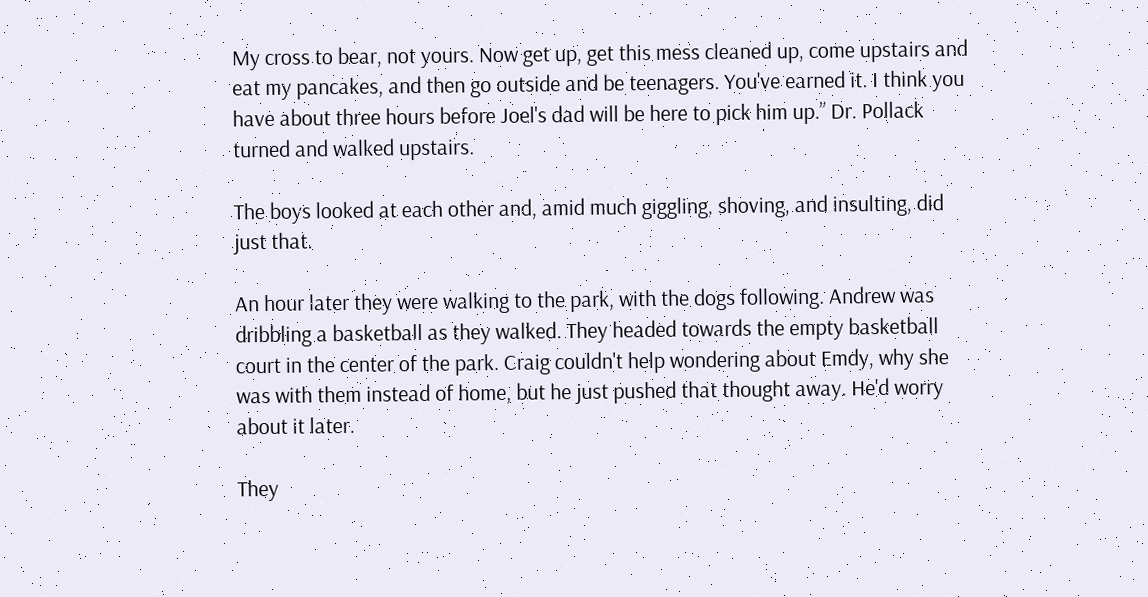My cross to bear, not yours. Now get up, get this mess cleaned up, come upstairs and eat my pancakes, and then go outside and be teenagers. You've earned it. I think you have about three hours before Joel's dad will be here to pick him up.” Dr. Pollack turned and walked upstairs.

The boys looked at each other and, amid much giggling, shoving, and insulting, did just that.

An hour later they were walking to the park, with the dogs following. Andrew was dribbling a basketball as they walked. They headed towards the empty basketball court in the center of the park. Craig couldn't help wondering about Emdy, why she was with them instead of home, but he just pushed that thought away. He'd worry about it later.

They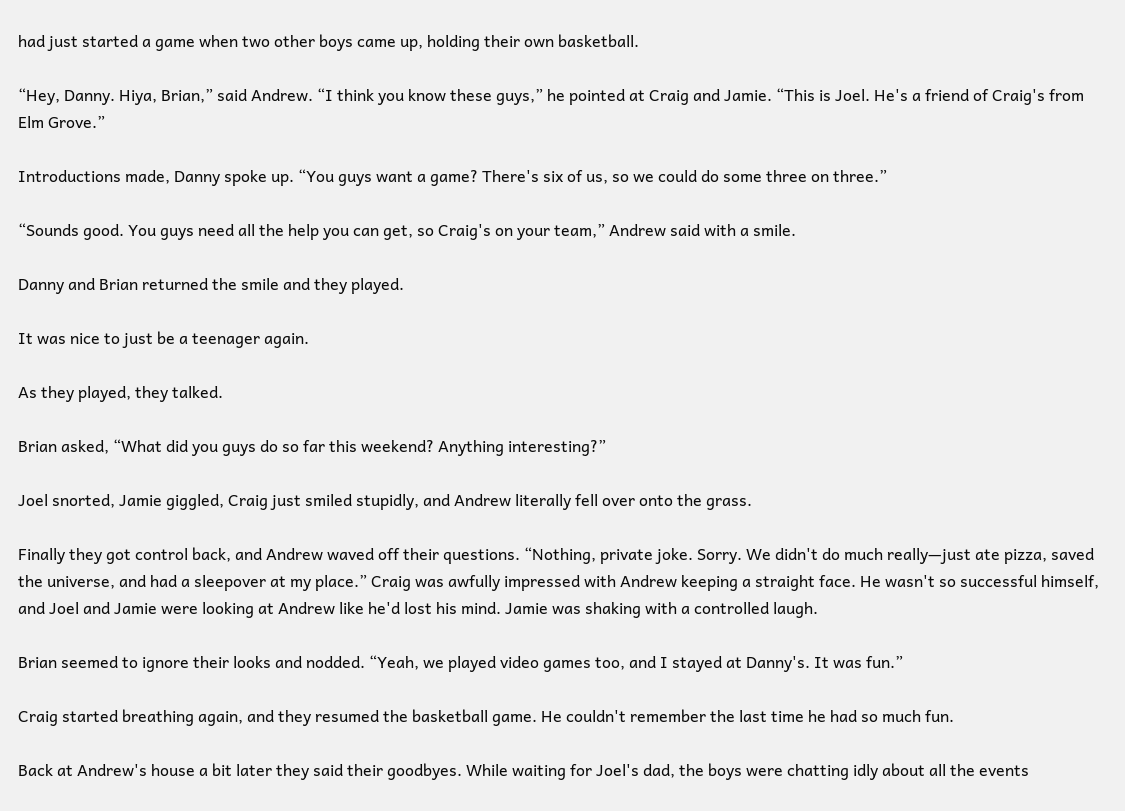had just started a game when two other boys came up, holding their own basketball.

“Hey, Danny. Hiya, Brian,” said Andrew. “I think you know these guys,” he pointed at Craig and Jamie. “This is Joel. He's a friend of Craig's from Elm Grove.”

Introductions made, Danny spoke up. “You guys want a game? There's six of us, so we could do some three on three.”

“Sounds good. You guys need all the help you can get, so Craig's on your team,” Andrew said with a smile.

Danny and Brian returned the smile and they played.

It was nice to just be a teenager again.

As they played, they talked.

Brian asked, “What did you guys do so far this weekend? Anything interesting?”

Joel snorted, Jamie giggled, Craig just smiled stupidly, and Andrew literally fell over onto the grass.

Finally they got control back, and Andrew waved off their questions. “Nothing, private joke. Sorry. We didn't do much really—just ate pizza, saved the universe, and had a sleepover at my place.” Craig was awfully impressed with Andrew keeping a straight face. He wasn't so successful himself, and Joel and Jamie were looking at Andrew like he'd lost his mind. Jamie was shaking with a controlled laugh.

Brian seemed to ignore their looks and nodded. “Yeah, we played video games too, and I stayed at Danny's. It was fun.”

Craig started breathing again, and they resumed the basketball game. He couldn't remember the last time he had so much fun.

Back at Andrew's house a bit later they said their goodbyes. While waiting for Joel's dad, the boys were chatting idly about all the events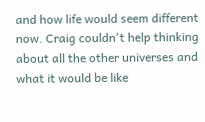and how life would seem different now. Craig couldn't help thinking about all the other universes and what it would be like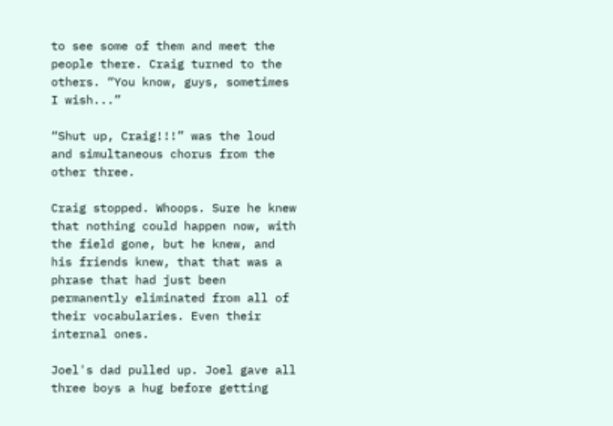to see some of them and meet the people there. Craig turned to the others. “You know, guys, sometimes I wish...”

“Shut up, Craig!!!” was the loud and simultaneous chorus from the other three.

Craig stopped. Whoops. Sure he knew that nothing could happen now, with the field gone, but he knew, and his friends knew, that that was a phrase that had just been permanently eliminated from all of their vocabularies. Even their internal ones.

Joel's dad pulled up. Joel gave all three boys a hug before getting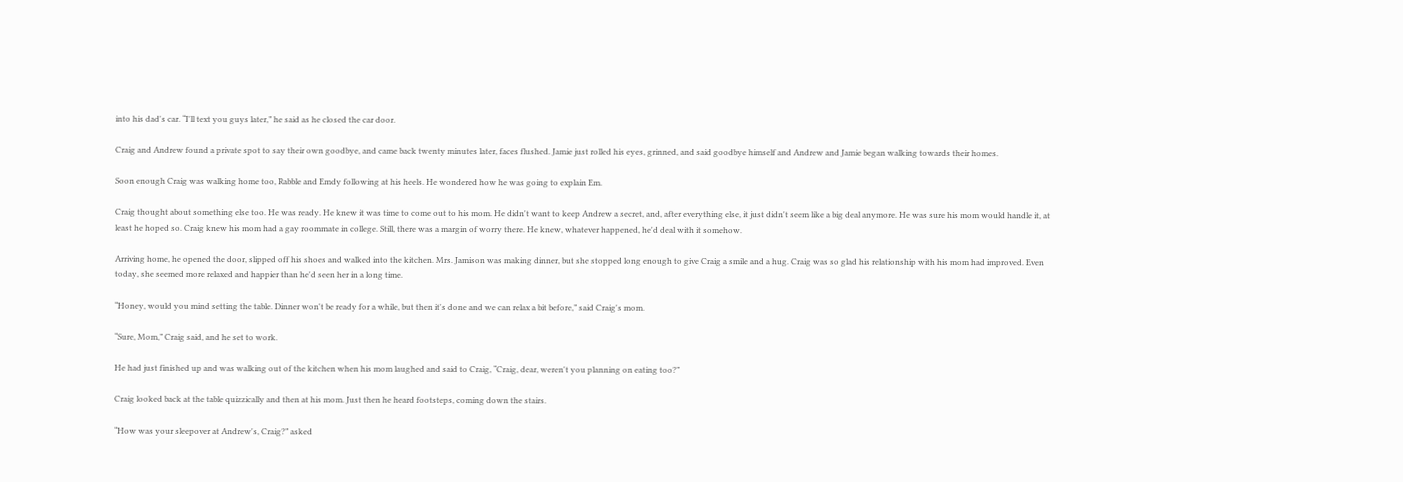into his dad's car. “I'll text you guys later,” he said as he closed the car door.

Craig and Andrew found a private spot to say their own goodbye, and came back twenty minutes later, faces flushed. Jamie just rolled his eyes, grinned, and said goodbye himself and Andrew and Jamie began walking towards their homes.

Soon enough Craig was walking home too, Rabble and Emdy following at his heels. He wondered how he was going to explain Em.

Craig thought about something else too. He was ready. He knew it was time to come out to his mom. He didn't want to keep Andrew a secret, and, after everything else, it just didn't seem like a big deal anymore. He was sure his mom would handle it, at least he hoped so. Craig knew his mom had a gay roommate in college. Still, there was a margin of worry there. He knew, whatever happened, he'd deal with it somehow.

Arriving home, he opened the door, slipped off his shoes and walked into the kitchen. Mrs. Jamison was making dinner, but she stopped long enough to give Craig a smile and a hug. Craig was so glad his relationship with his mom had improved. Even today, she seemed more relaxed and happier than he'd seen her in a long time.

“Honey, would you mind setting the table. Dinner won't be ready for a while, but then it's done and we can relax a bit before,” said Craig's mom.

“Sure, Mom,” Craig said, and he set to work.

He had just finished up and was walking out of the kitchen when his mom laughed and said to Craig, “Craig, dear, weren't you planning on eating too?”

Craig looked back at the table quizzically and then at his mom. Just then he heard footsteps, coming down the stairs.

“How was your sleepover at Andrew's, Craig?” asked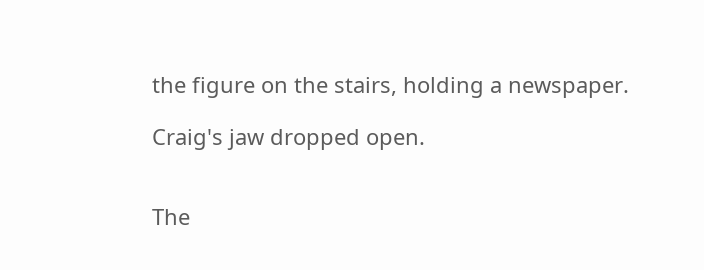the figure on the stairs, holding a newspaper.

Craig's jaw dropped open.


The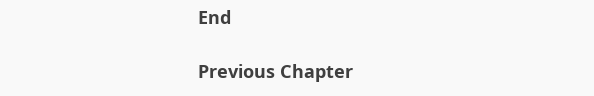End

Previous Chapter